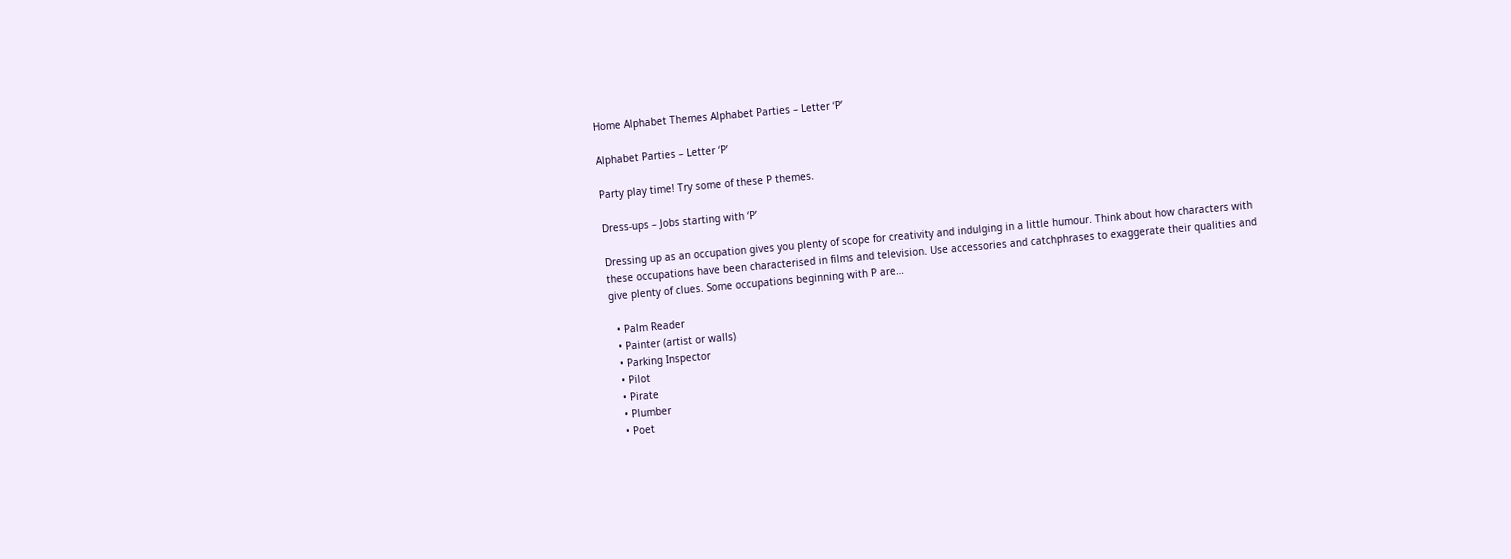Home Alphabet Themes Alphabet Parties – Letter ‘P’

Alphabet Parties – Letter ‘P’

Party play time! Try some of these P themes.

Dress-ups – Jobs starting with ‘P’

Dressing up as an occupation gives you plenty of scope for creativity and indulging in a little humour. Think about how characters with these occupations have been characterised in films and television. Use accessories and catchphrases to exaggerate their qualities and give plenty of clues. Some occupations beginning with P are…

  • Palm Reader
  • Painter (artist or walls)
  • Parking Inspector
  • Pilot
  • Pirate
  • Plumber
  • Poet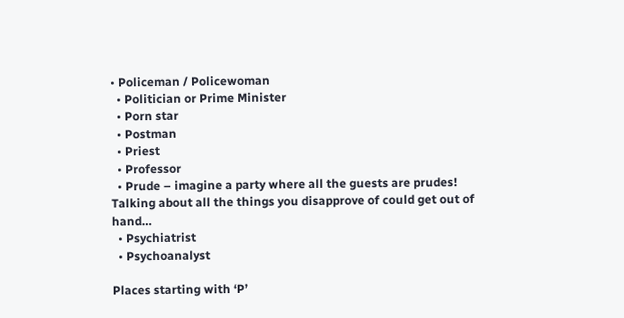• Policeman / Policewoman
  • Politician or Prime Minister
  • Porn star
  • Postman
  • Priest
  • Professor
  • Prude – imagine a party where all the guests are prudes!  Talking about all the things you disapprove of could get out of hand…
  • Psychiatrist
  • Psychoanalyst

Places starting with ‘P’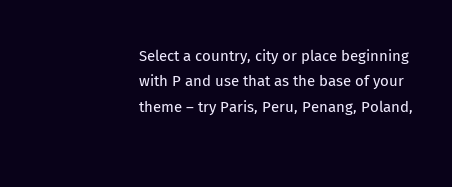Select a country, city or place beginning with P and use that as the base of your theme – try Paris, Peru, Penang, Poland,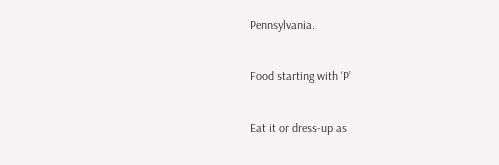Pennsylvania.

Food starting with ‘P’

Eat it or dress-up as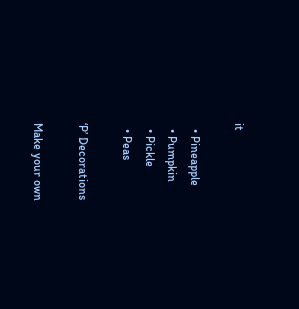it

  • Pineapple
  • Pumpkin
  • Pickle
  • Peas

‘P’ Decorations

Make your own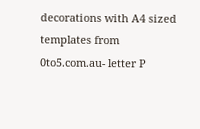decorations with A4 sized templates from 0to5.com.au- letter P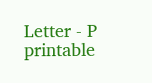Letter - P printable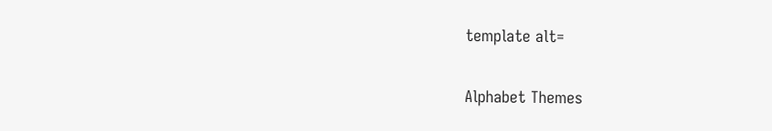template alt=

Alphabet Themes